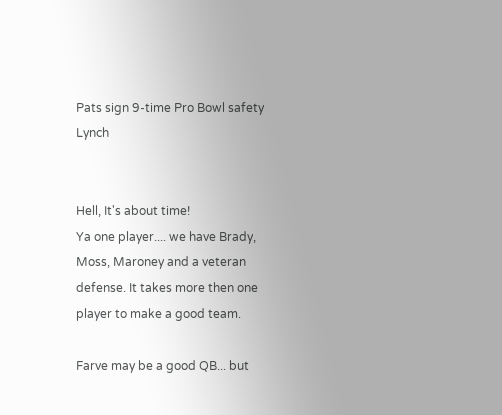Pats sign 9-time Pro Bowl safety Lynch


Hell, It's about time!
Ya one player.... we have Brady, Moss, Maroney and a veteran defense. It takes more then one player to make a good team.

Farve may be a good QB... but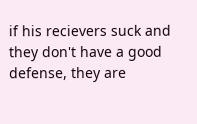if his recievers suck and they don't have a good defense, they are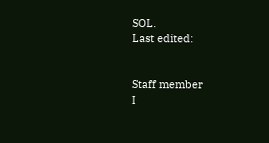SOL.
Last edited:


Staff member
I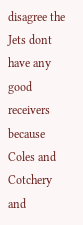disagree the Jets dont have any good receivers because Coles and Cotchery and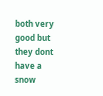both very good but they dont have a snow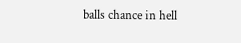balls chance in hell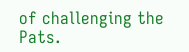of challenging the Pats.